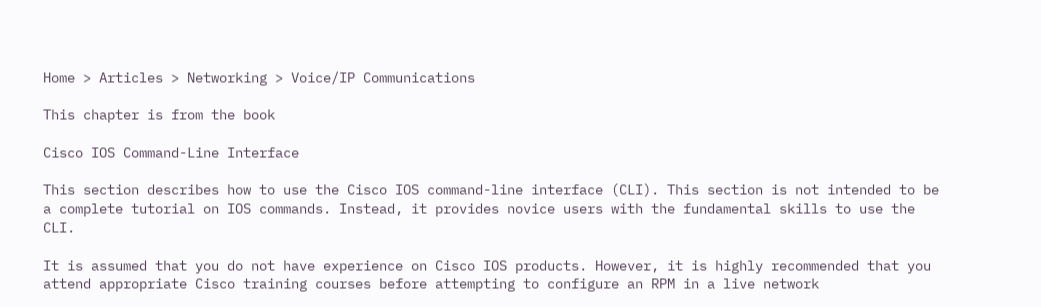Home > Articles > Networking > Voice/IP Communications

This chapter is from the book

Cisco IOS Command-Line Interface

This section describes how to use the Cisco IOS command-line interface (CLI). This section is not intended to be a complete tutorial on IOS commands. Instead, it provides novice users with the fundamental skills to use the CLI.

It is assumed that you do not have experience on Cisco IOS products. However, it is highly recommended that you attend appropriate Cisco training courses before attempting to configure an RPM in a live network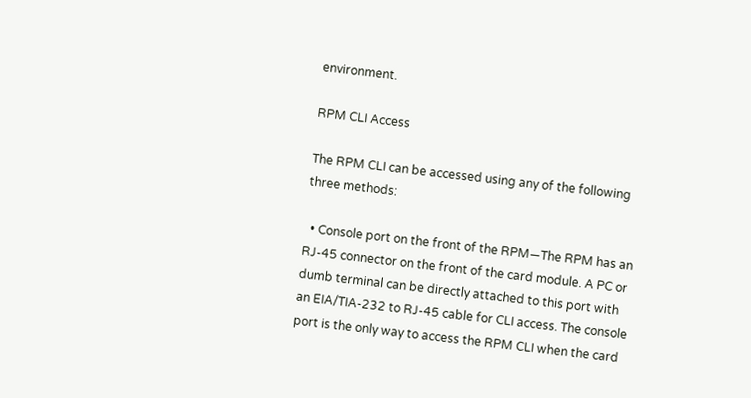environment.

RPM CLI Access

The RPM CLI can be accessed using any of the following three methods:

  • Console port on the front of the RPM—The RPM has an RJ-45 connector on the front of the card module. A PC or dumb terminal can be directly attached to this port with an EIA/TIA-232 to RJ-45 cable for CLI access. The console port is the only way to access the RPM CLI when the card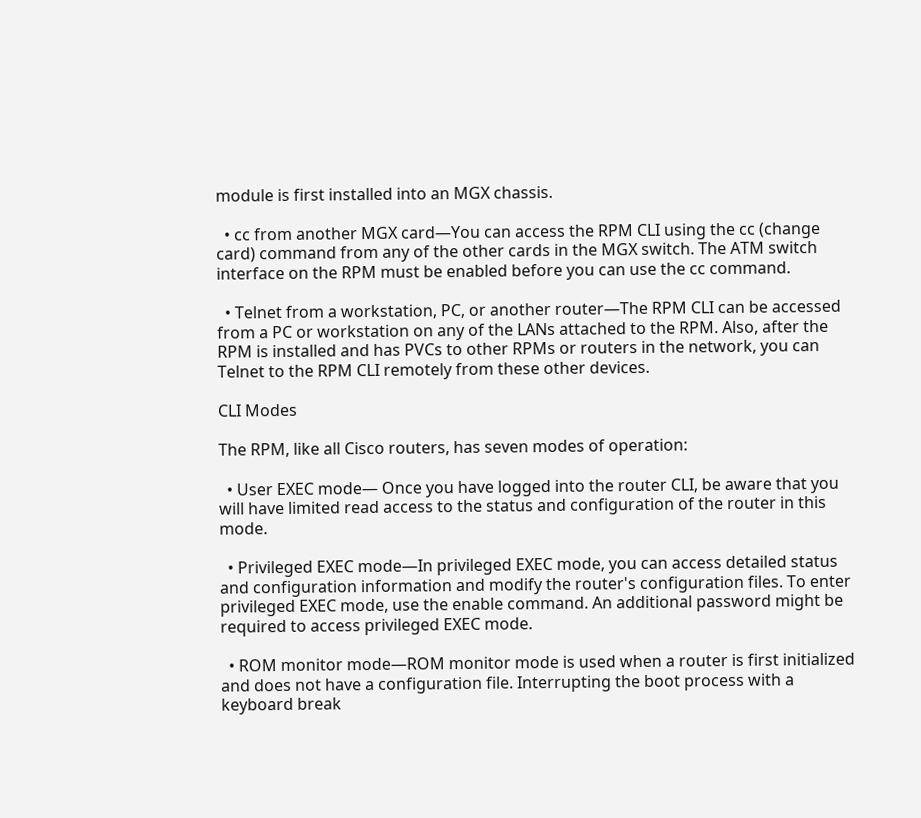module is first installed into an MGX chassis.

  • cc from another MGX card—You can access the RPM CLI using the cc (change card) command from any of the other cards in the MGX switch. The ATM switch interface on the RPM must be enabled before you can use the cc command.

  • Telnet from a workstation, PC, or another router—The RPM CLI can be accessed from a PC or workstation on any of the LANs attached to the RPM. Also, after the RPM is installed and has PVCs to other RPMs or routers in the network, you can Telnet to the RPM CLI remotely from these other devices.

CLI Modes

The RPM, like all Cisco routers, has seven modes of operation:

  • User EXEC mode— Once you have logged into the router CLI, be aware that you will have limited read access to the status and configuration of the router in this mode.

  • Privileged EXEC mode—In privileged EXEC mode, you can access detailed status and configuration information and modify the router's configuration files. To enter privileged EXEC mode, use the enable command. An additional password might be required to access privileged EXEC mode.

  • ROM monitor mode—ROM monitor mode is used when a router is first initialized and does not have a configuration file. Interrupting the boot process with a keyboard break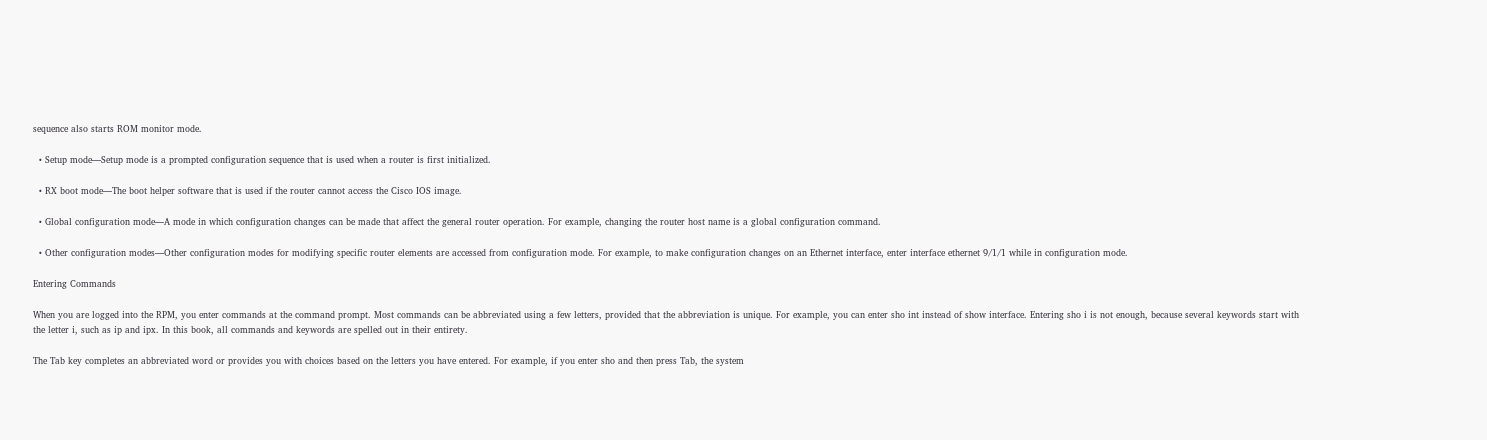sequence also starts ROM monitor mode.

  • Setup mode—Setup mode is a prompted configuration sequence that is used when a router is first initialized.

  • RX boot mode—The boot helper software that is used if the router cannot access the Cisco IOS image.

  • Global configuration mode—A mode in which configuration changes can be made that affect the general router operation. For example, changing the router host name is a global configuration command.

  • Other configuration modes—Other configuration modes for modifying specific router elements are accessed from configuration mode. For example, to make configuration changes on an Ethernet interface, enter interface ethernet 9/1/1 while in configuration mode.

Entering Commands

When you are logged into the RPM, you enter commands at the command prompt. Most commands can be abbreviated using a few letters, provided that the abbreviation is unique. For example, you can enter sho int instead of show interface. Entering sho i is not enough, because several keywords start with the letter i, such as ip and ipx. In this book, all commands and keywords are spelled out in their entirety.

The Tab key completes an abbreviated word or provides you with choices based on the letters you have entered. For example, if you enter sho and then press Tab, the system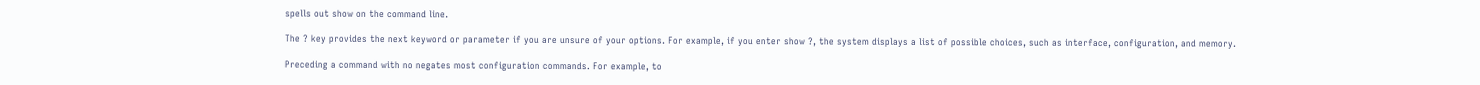spells out show on the command line.

The ? key provides the next keyword or parameter if you are unsure of your options. For example, if you enter show ?, the system displays a list of possible choices, such as interface, configuration, and memory.

Preceding a command with no negates most configuration commands. For example, to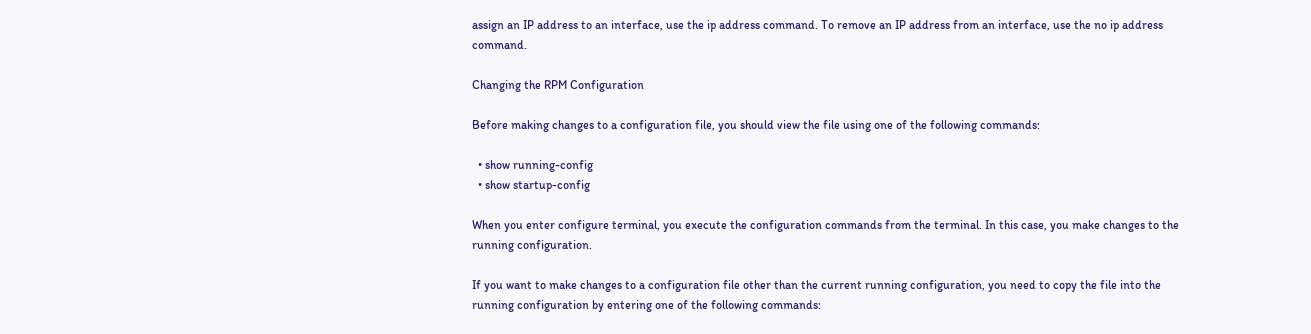assign an IP address to an interface, use the ip address command. To remove an IP address from an interface, use the no ip address command.

Changing the RPM Configuration

Before making changes to a configuration file, you should view the file using one of the following commands:

  • show running-config
  • show startup-config

When you enter configure terminal, you execute the configuration commands from the terminal. In this case, you make changes to the running configuration.

If you want to make changes to a configuration file other than the current running configuration, you need to copy the file into the running configuration by entering one of the following commands: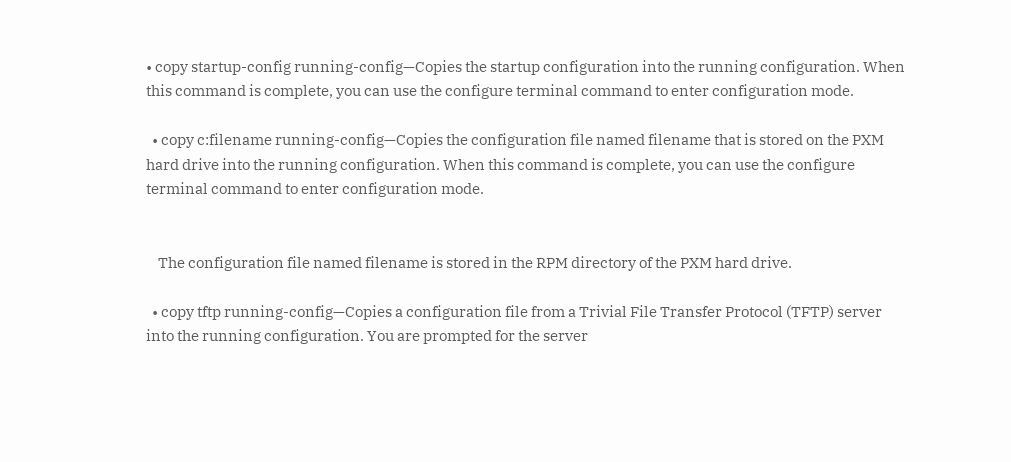• copy startup-config running-config—Copies the startup configuration into the running configuration. When this command is complete, you can use the configure terminal command to enter configuration mode.

  • copy c:filename running-config—Copies the configuration file named filename that is stored on the PXM hard drive into the running configuration. When this command is complete, you can use the configure terminal command to enter configuration mode.


    The configuration file named filename is stored in the RPM directory of the PXM hard drive.

  • copy tftp running-config—Copies a configuration file from a Trivial File Transfer Protocol (TFTP) server into the running configuration. You are prompted for the server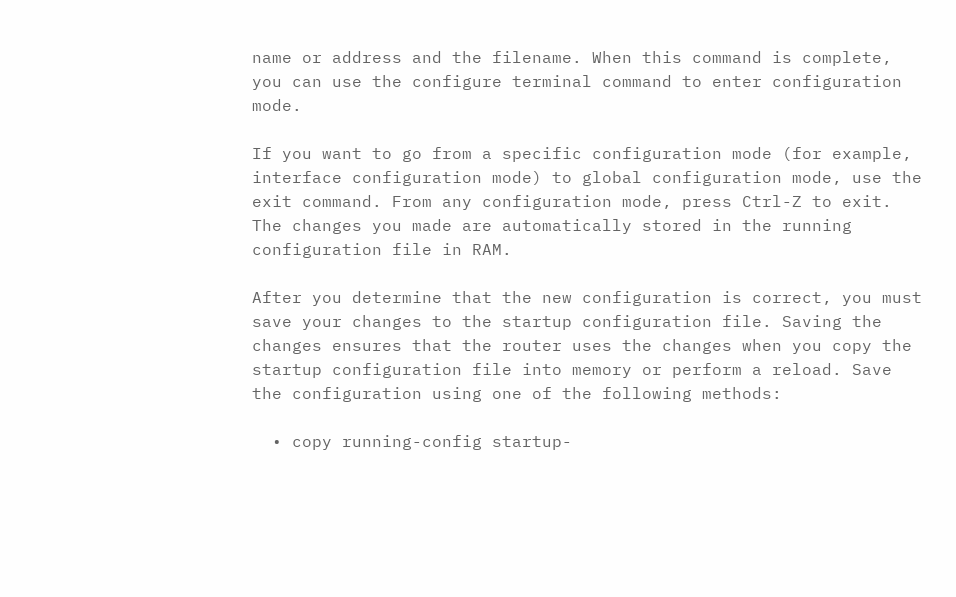name or address and the filename. When this command is complete, you can use the configure terminal command to enter configuration mode.

If you want to go from a specific configuration mode (for example, interface configuration mode) to global configuration mode, use the exit command. From any configuration mode, press Ctrl-Z to exit. The changes you made are automatically stored in the running configuration file in RAM.

After you determine that the new configuration is correct, you must save your changes to the startup configuration file. Saving the changes ensures that the router uses the changes when you copy the startup configuration file into memory or perform a reload. Save the configuration using one of the following methods:

  • copy running-config startup-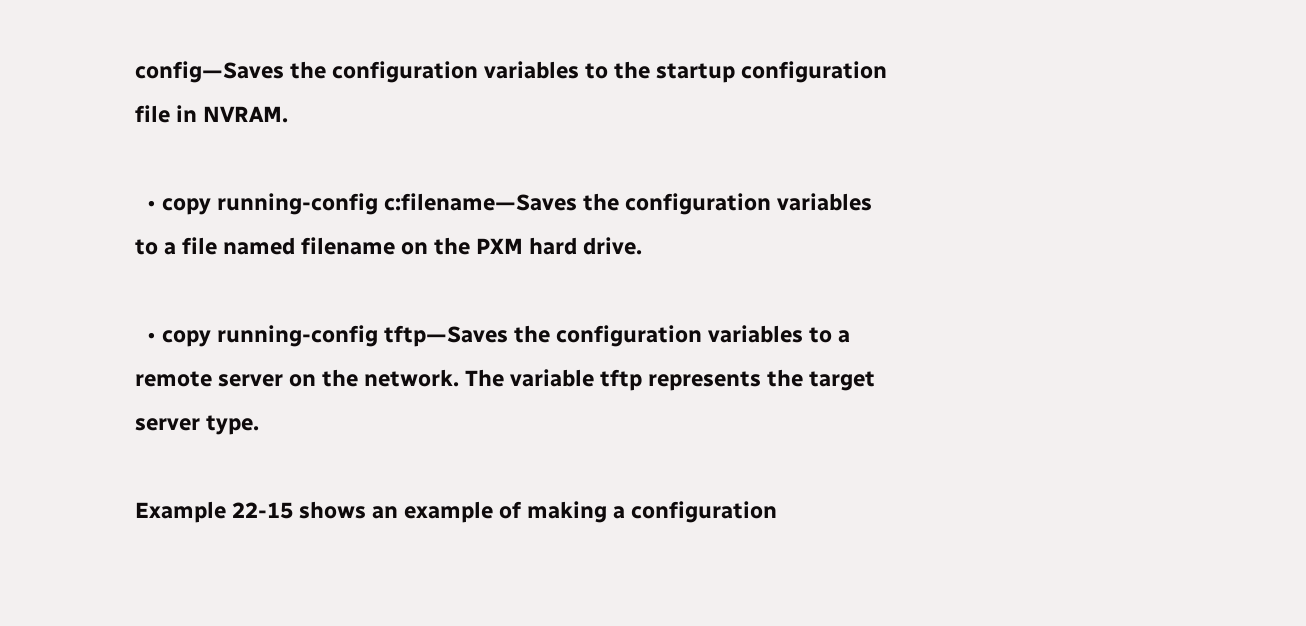config—Saves the configuration variables to the startup configuration file in NVRAM.

  • copy running-config c:filename—Saves the configuration variables to a file named filename on the PXM hard drive.

  • copy running-config tftp—Saves the configuration variables to a remote server on the network. The variable tftp represents the target server type.

Example 22-15 shows an example of making a configuration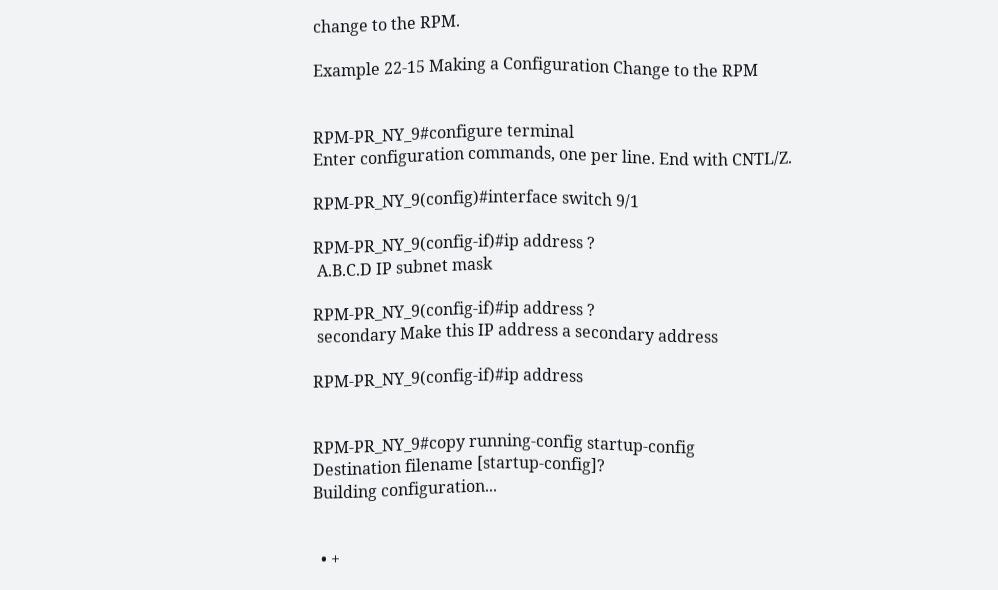change to the RPM.

Example 22-15 Making a Configuration Change to the RPM


RPM-PR_NY_9#configure terminal
Enter configuration commands, one per line. End with CNTL/Z.

RPM-PR_NY_9(config)#interface switch 9/1

RPM-PR_NY_9(config-if)#ip address ?
 A.B.C.D IP subnet mask

RPM-PR_NY_9(config-if)#ip address ?
 secondary Make this IP address a secondary address

RPM-PR_NY_9(config-if)#ip address


RPM-PR_NY_9#copy running-config startup-config
Destination filename [startup-config]?
Building configuration...


  • +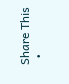Share This
  •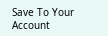Save To Your Account